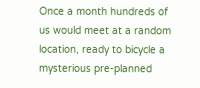Once a month hundreds of us would meet at a random location, ready to bicycle a mysterious pre-planned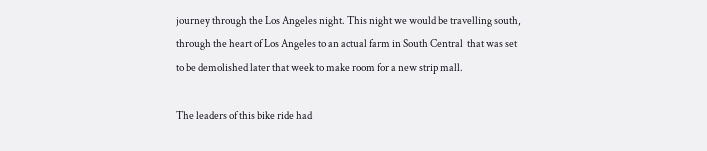journey through the Los Angeles night. This night we would be travelling south, through the heart of Los Angeles to an actual farm in South Central  that was set to be demolished later that week to make room for a new strip mall.

The leaders of this bike ride had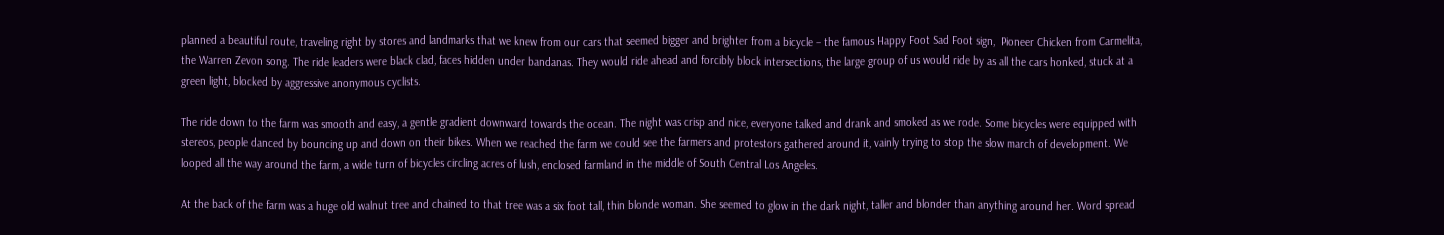planned a beautiful route, traveling right by stores and landmarks that we knew from our cars that seemed bigger and brighter from a bicycle – the famous Happy Foot Sad Foot sign,  Pioneer Chicken from Carmelita, the Warren Zevon song. The ride leaders were black clad, faces hidden under bandanas. They would ride ahead and forcibly block intersections, the large group of us would ride by as all the cars honked, stuck at a green light, blocked by aggressive anonymous cyclists.

The ride down to the farm was smooth and easy, a gentle gradient downward towards the ocean. The night was crisp and nice, everyone talked and drank and smoked as we rode. Some bicycles were equipped with stereos, people danced by bouncing up and down on their bikes. When we reached the farm we could see the farmers and protestors gathered around it, vainly trying to stop the slow march of development. We looped all the way around the farm, a wide turn of bicycles circling acres of lush, enclosed farmland in the middle of South Central Los Angeles.

At the back of the farm was a huge old walnut tree and chained to that tree was a six foot tall, thin blonde woman. She seemed to glow in the dark night, taller and blonder than anything around her. Word spread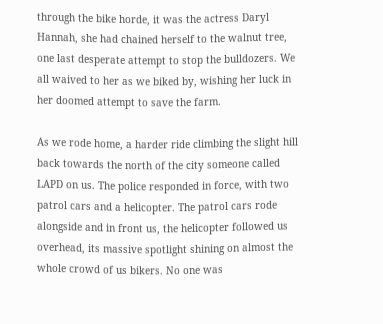through the bike horde, it was the actress Daryl Hannah, she had chained herself to the walnut tree, one last desperate attempt to stop the bulldozers. We all waived to her as we biked by, wishing her luck in her doomed attempt to save the farm.

As we rode home, a harder ride climbing the slight hill back towards the north of the city someone called LAPD on us. The police responded in force, with two patrol cars and a helicopter. The patrol cars rode alongside and in front us, the helicopter followed us overhead, its massive spotlight shining on almost the whole crowd of us bikers. No one was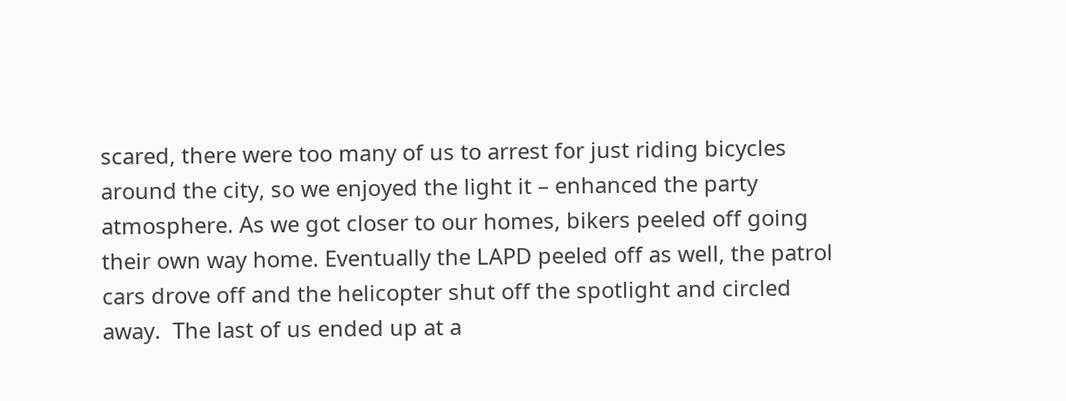scared, there were too many of us to arrest for just riding bicycles around the city, so we enjoyed the light it – enhanced the party atmosphere. As we got closer to our homes, bikers peeled off going their own way home. Eventually the LAPD peeled off as well, the patrol cars drove off and the helicopter shut off the spotlight and circled away.  The last of us ended up at a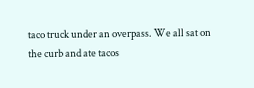taco truck under an overpass. We all sat on the curb and ate tacos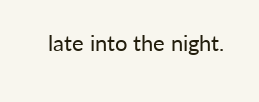late into the night.